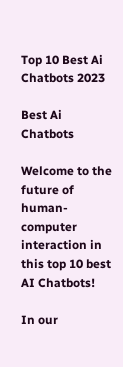Top 10 Best Ai Chatbots 2023

Best Ai Chatbots

Welcome to the future of human-computer interaction in this top 10 best AI Chatbots!

In our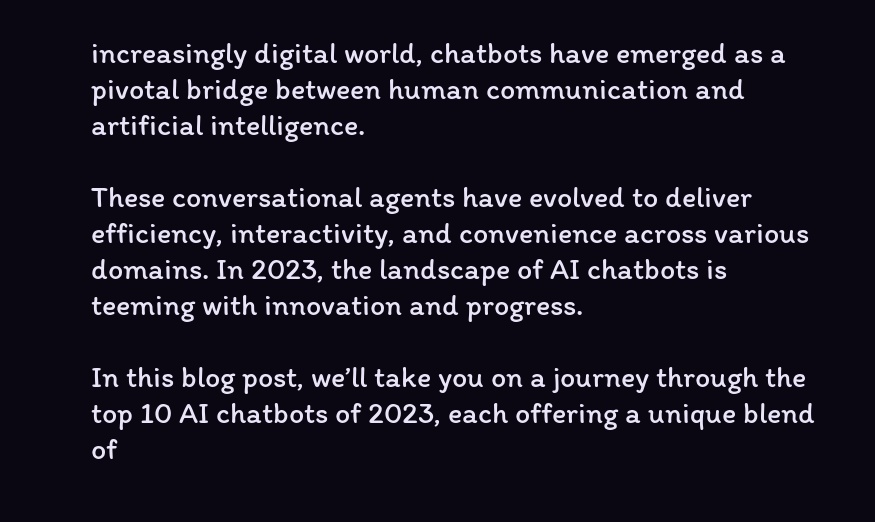increasingly digital world, chatbots have emerged as a pivotal bridge between human communication and artificial intelligence.

These conversational agents have evolved to deliver efficiency, interactivity, and convenience across various domains. In 2023, the landscape of AI chatbots is teeming with innovation and progress.

In this blog post, we’ll take you on a journey through the top 10 AI chatbots of 2023, each offering a unique blend of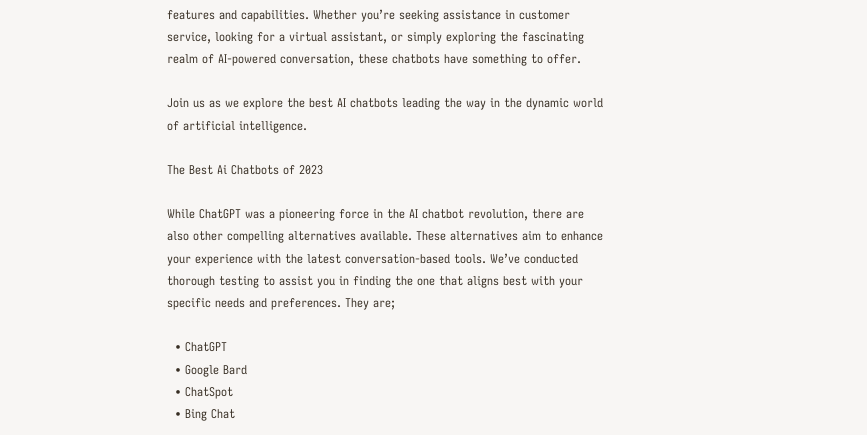features and capabilities. Whether you’re seeking assistance in customer service, looking for a virtual assistant, or simply exploring the fascinating realm of AI-powered conversation, these chatbots have something to offer.

Join us as we explore the best AI chatbots leading the way in the dynamic world of artificial intelligence.

The Best Ai Chatbots of 2023

While ChatGPT was a pioneering force in the AI chatbot revolution, there are also other compelling alternatives available. These alternatives aim to enhance your experience with the latest conversation-based tools. We’ve conducted thorough testing to assist you in finding the one that aligns best with your specific needs and preferences. They are;

  • ChatGPT
  • Google Bard
  • ChatSpot
  • Bing Chat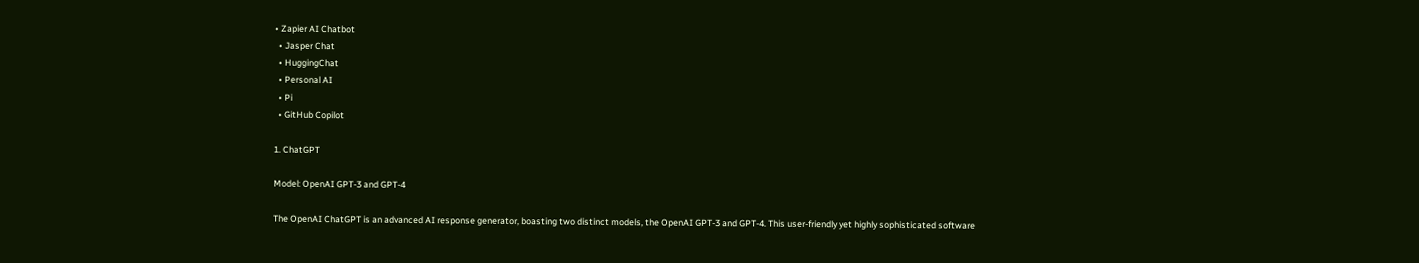• Zapier AI Chatbot
  • Jasper Chat
  • HuggingChat
  • Personal AI
  • Pi
  • GitHub Copilot

1. ChatGPT

Model: OpenAI GPT-3 and GPT-4

The OpenAI ChatGPT is an advanced AI response generator, boasting two distinct models, the OpenAI GPT-3 and GPT-4. This user-friendly yet highly sophisticated software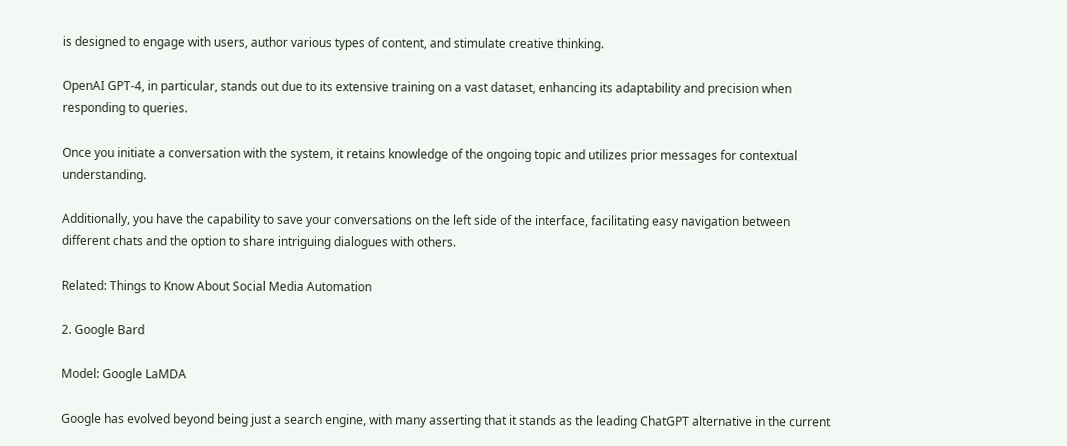is designed to engage with users, author various types of content, and stimulate creative thinking.

OpenAI GPT-4, in particular, stands out due to its extensive training on a vast dataset, enhancing its adaptability and precision when responding to queries.

Once you initiate a conversation with the system, it retains knowledge of the ongoing topic and utilizes prior messages for contextual understanding.

Additionally, you have the capability to save your conversations on the left side of the interface, facilitating easy navigation between different chats and the option to share intriguing dialogues with others.

Related: Things to Know About Social Media Automation

2. Google Bard

Model: Google LaMDA

Google has evolved beyond being just a search engine, with many asserting that it stands as the leading ChatGPT alternative in the current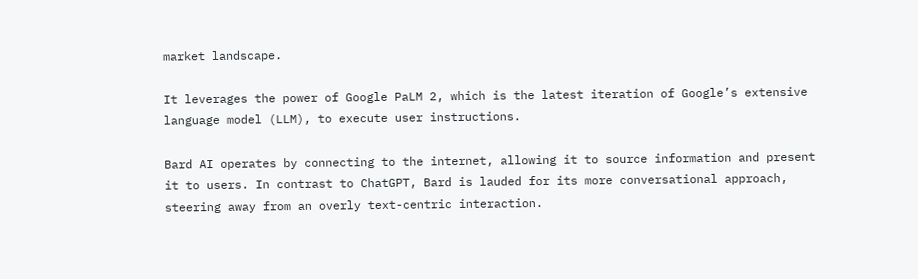market landscape.

It leverages the power of Google PaLM 2, which is the latest iteration of Google’s extensive language model (LLM), to execute user instructions.

Bard AI operates by connecting to the internet, allowing it to source information and present it to users. In contrast to ChatGPT, Bard is lauded for its more conversational approach, steering away from an overly text-centric interaction.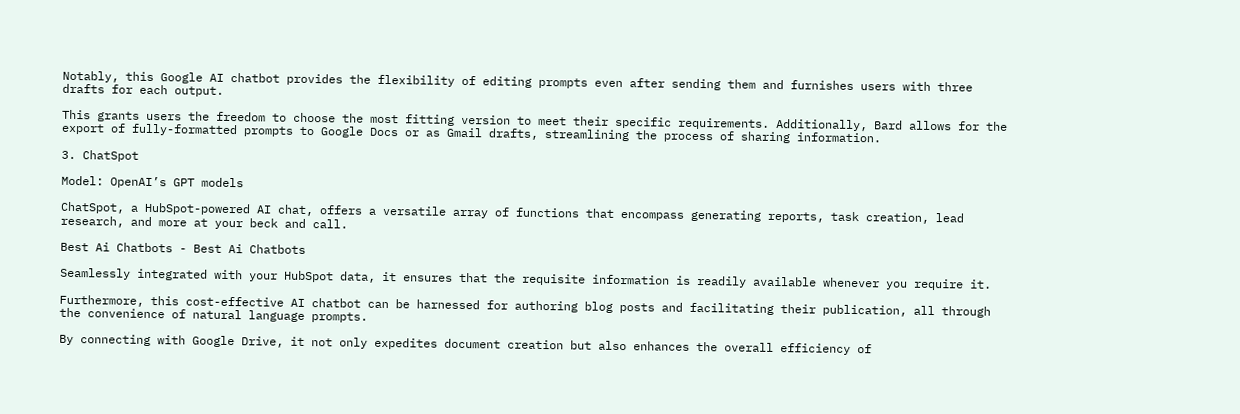Notably, this Google AI chatbot provides the flexibility of editing prompts even after sending them and furnishes users with three drafts for each output.

This grants users the freedom to choose the most fitting version to meet their specific requirements. Additionally, Bard allows for the export of fully-formatted prompts to Google Docs or as Gmail drafts, streamlining the process of sharing information.

3. ChatSpot

Model: OpenAI’s GPT models

ChatSpot, a HubSpot-powered AI chat, offers a versatile array of functions that encompass generating reports, task creation, lead research, and more at your beck and call.

Best Ai Chatbots - Best Ai Chatbots

Seamlessly integrated with your HubSpot data, it ensures that the requisite information is readily available whenever you require it.

Furthermore, this cost-effective AI chatbot can be harnessed for authoring blog posts and facilitating their publication, all through the convenience of natural language prompts.

By connecting with Google Drive, it not only expedites document creation but also enhances the overall efficiency of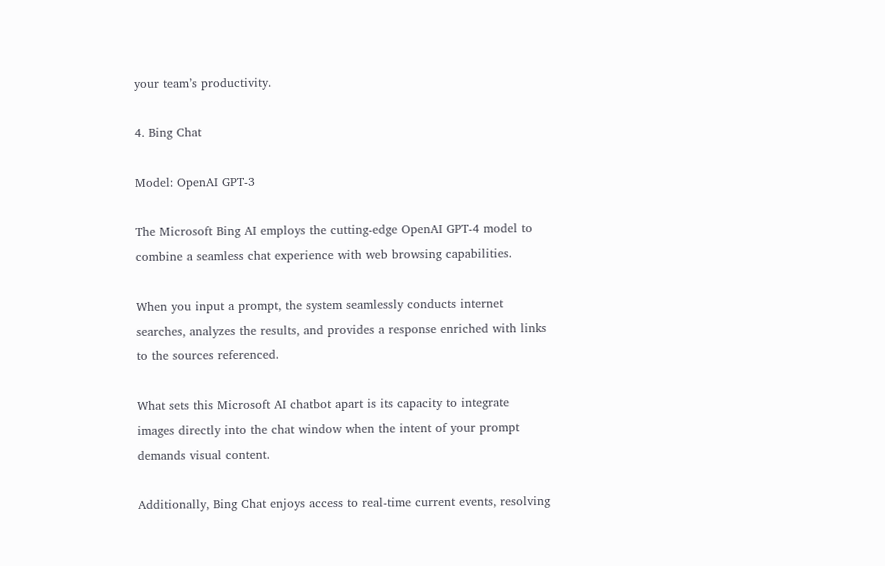your team’s productivity.

4. Bing Chat

Model: OpenAI GPT-3

The Microsoft Bing AI employs the cutting-edge OpenAI GPT-4 model to combine a seamless chat experience with web browsing capabilities.

When you input a prompt, the system seamlessly conducts internet searches, analyzes the results, and provides a response enriched with links to the sources referenced.

What sets this Microsoft AI chatbot apart is its capacity to integrate images directly into the chat window when the intent of your prompt demands visual content.

Additionally, Bing Chat enjoys access to real-time current events, resolving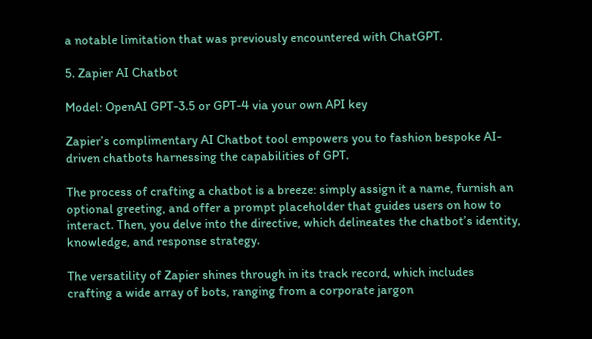a notable limitation that was previously encountered with ChatGPT.

5. Zapier AI Chatbot

Model: OpenAI GPT-3.5 or GPT-4 via your own API key

Zapier’s complimentary AI Chatbot tool empowers you to fashion bespoke AI-driven chatbots harnessing the capabilities of GPT.

The process of crafting a chatbot is a breeze: simply assign it a name, furnish an optional greeting, and offer a prompt placeholder that guides users on how to interact. Then, you delve into the directive, which delineates the chatbot’s identity, knowledge, and response strategy.

The versatility of Zapier shines through in its track record, which includes crafting a wide array of bots, ranging from a corporate jargon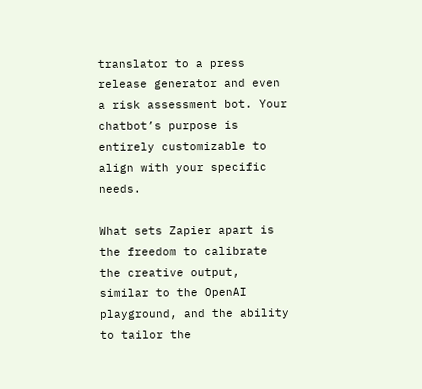translator to a press release generator and even a risk assessment bot. Your chatbot’s purpose is entirely customizable to align with your specific needs.

What sets Zapier apart is the freedom to calibrate the creative output, similar to the OpenAI playground, and the ability to tailor the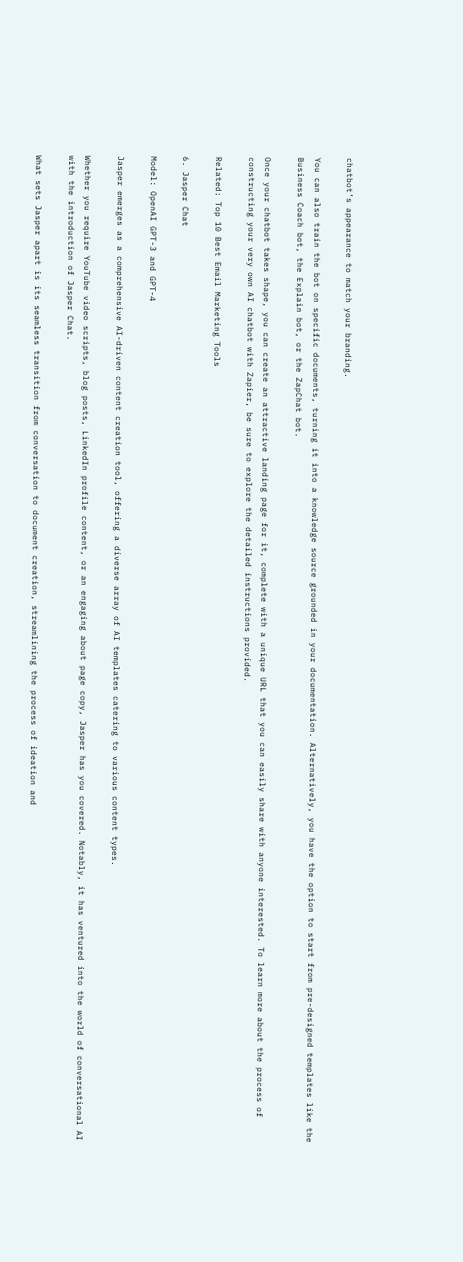chatbot’s appearance to match your branding.

You can also train the bot on specific documents, turning it into a knowledge source grounded in your documentation. Alternatively, you have the option to start from pre-designed templates like the Business Coach bot, the Explain bot, or the ZapChat bot.

Once your chatbot takes shape, you can create an attractive landing page for it, complete with a unique URL that you can easily share with anyone interested. To learn more about the process of constructing your very own AI chatbot with Zapier, be sure to explore the detailed instructions provided.

Related: Top 10 Best Email Marketing Tools

6. Jasper Chat

Model: OpenAI GPT-3 and GPT-4

Jasper emerges as a comprehensive AI-driven content creation tool, offering a diverse array of AI templates catering to various content types.

Whether you require YouTube video scripts, blog posts, LinkedIn profile content, or an engaging about page copy, Jasper has you covered. Notably, it has ventured into the world of conversational AI with the introduction of Jasper Chat.

What sets Jasper apart is its seamless transition from conversation to document creation, streamlining the process of ideation and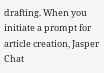drafting. When you initiate a prompt for article creation, Jasper Chat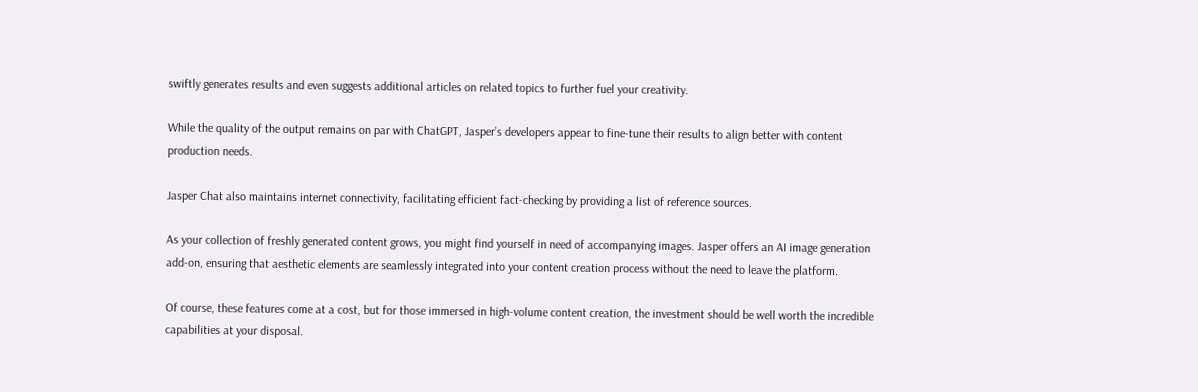swiftly generates results and even suggests additional articles on related topics to further fuel your creativity.

While the quality of the output remains on par with ChatGPT, Jasper’s developers appear to fine-tune their results to align better with content production needs.

Jasper Chat also maintains internet connectivity, facilitating efficient fact-checking by providing a list of reference sources.

As your collection of freshly generated content grows, you might find yourself in need of accompanying images. Jasper offers an AI image generation add-on, ensuring that aesthetic elements are seamlessly integrated into your content creation process without the need to leave the platform.

Of course, these features come at a cost, but for those immersed in high-volume content creation, the investment should be well worth the incredible capabilities at your disposal.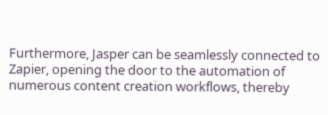Furthermore, Jasper can be seamlessly connected to Zapier, opening the door to the automation of numerous content creation workflows, thereby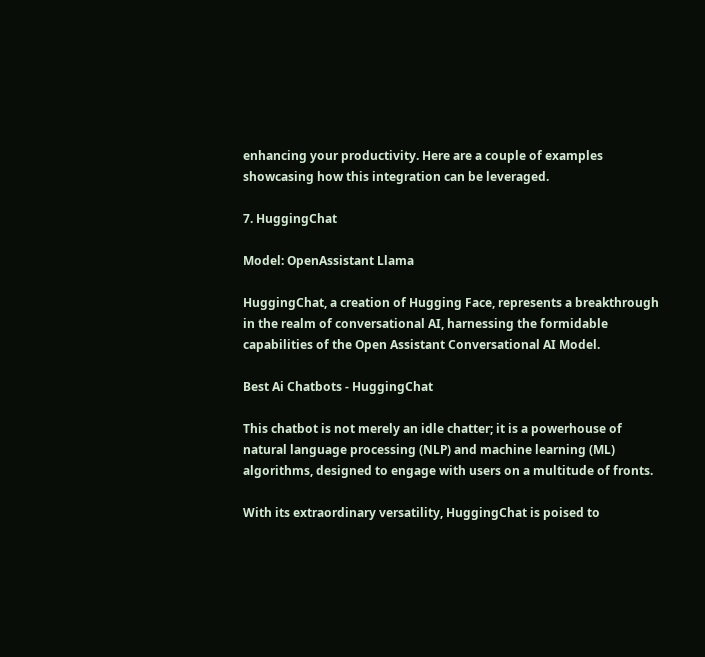enhancing your productivity. Here are a couple of examples showcasing how this integration can be leveraged.

7. HuggingChat

Model: OpenAssistant Llama

HuggingChat, a creation of Hugging Face, represents a breakthrough in the realm of conversational AI, harnessing the formidable capabilities of the Open Assistant Conversational AI Model.

Best Ai Chatbots - HuggingChat

This chatbot is not merely an idle chatter; it is a powerhouse of natural language processing (NLP) and machine learning (ML) algorithms, designed to engage with users on a multitude of fronts.

With its extraordinary versatility, HuggingChat is poised to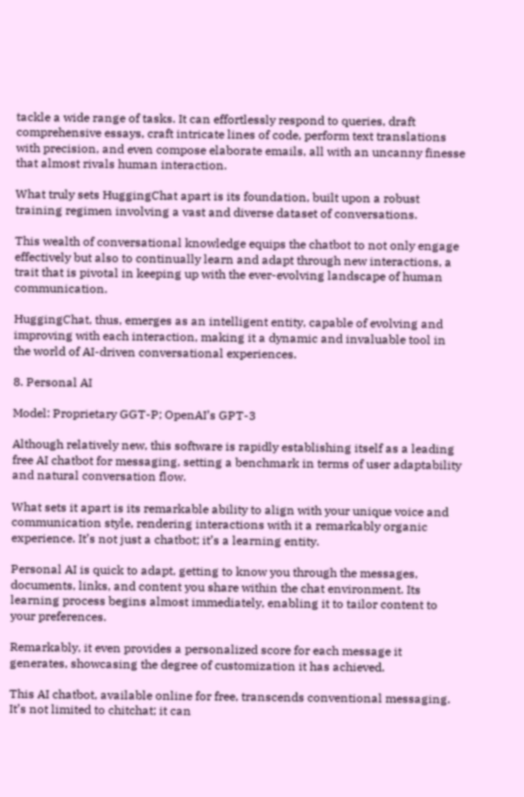tackle a wide range of tasks. It can effortlessly respond to queries, draft comprehensive essays, craft intricate lines of code, perform text translations with precision, and even compose elaborate emails, all with an uncanny finesse that almost rivals human interaction.

What truly sets HuggingChat apart is its foundation, built upon a robust training regimen involving a vast and diverse dataset of conversations.

This wealth of conversational knowledge equips the chatbot to not only engage effectively but also to continually learn and adapt through new interactions, a trait that is pivotal in keeping up with the ever-evolving landscape of human communication.

HuggingChat, thus, emerges as an intelligent entity, capable of evolving and improving with each interaction, making it a dynamic and invaluable tool in the world of AI-driven conversational experiences.

8. Personal AI

Model: Proprietary GGT-P; OpenAI’s GPT-3

Although relatively new, this software is rapidly establishing itself as a leading free AI chatbot for messaging, setting a benchmark in terms of user adaptability and natural conversation flow.

What sets it apart is its remarkable ability to align with your unique voice and communication style, rendering interactions with it a remarkably organic experience. It’s not just a chatbot; it’s a learning entity.

Personal AI is quick to adapt, getting to know you through the messages, documents, links, and content you share within the chat environment. Its learning process begins almost immediately, enabling it to tailor content to your preferences.

Remarkably, it even provides a personalized score for each message it generates, showcasing the degree of customization it has achieved.

This AI chatbot, available online for free, transcends conventional messaging. It’s not limited to chitchat; it can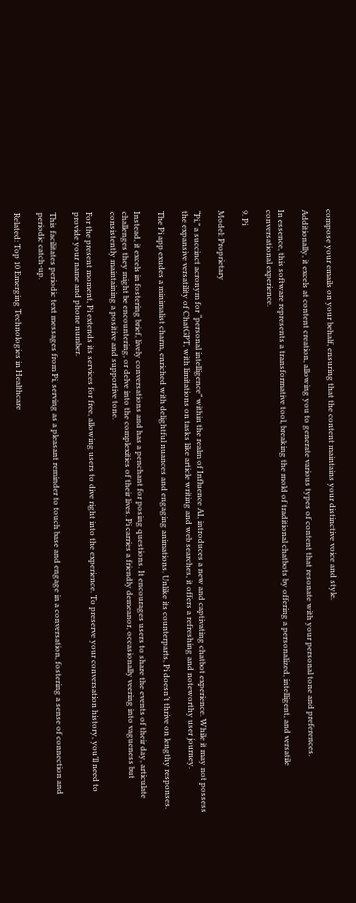compose your emails on your behalf, ensuring that the content maintains your distinctive voice and style.

Additionally, it excels at content creation, allowing you to generate various types of content that resonate with your personal tone and preferences.

In essence, this software represents a transformative tool, breaking the mold of traditional chatbots by offering a personalized, intelligent, and versatile conversational experience.

9. Pi

Model: Proprietary

“Pi,” a succinct acronym for “personal intelligence” within the realm of Influence AI, introduces a new and captivating chatbot experience. While it may not possess the expansive versatility of ChatGPT, with limitations on tasks like article writing and web searches, it offers a refreshing and noteworthy user journey.

The Pi app exudes a minimalist charm, enriched with delightful nuances and engaging animations. Unlike its counterparts, Pi doesn’t thrive on lengthy responses.

Instead, it excels in fostering brief, lively conversations and has a penchant for posing questions. It encourages users to share the events of their day, articulate challenges they might be encountering, or delve into the complexities of their lives. Pi carries a friendly demeanor, occasionally veering into vagueness but consistently maintaining a positive and supportive tone.

For the present moment, Pi extends its services for free, allowing users to dive right into the experience. To preserve your conversation history, you’ll need to provide your name and phone number.

This facilitates periodic text messages from Pi, serving as a pleasant reminder to touch base and engage in a conversation, fostering a sense of connection and periodic catch-up.

Related: Top 10 Emerging Technologies in Healthcare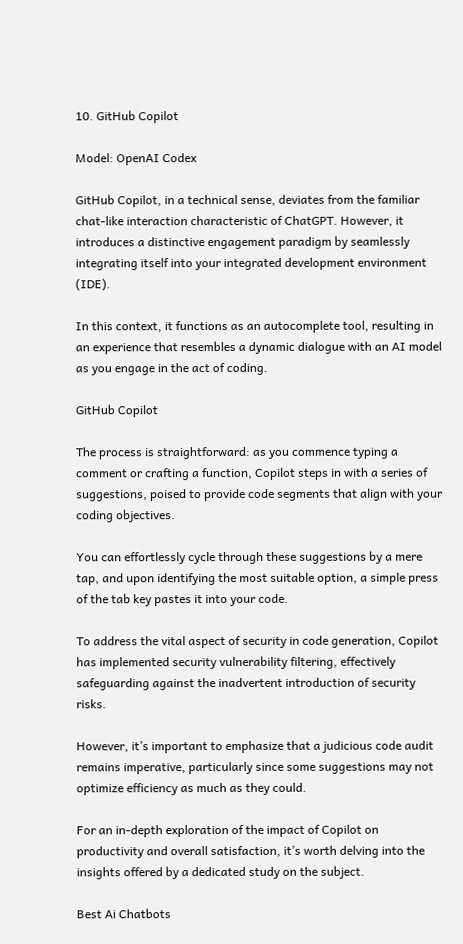10. GitHub Copilot

Model: OpenAI Codex

GitHub Copilot, in a technical sense, deviates from the familiar chat-like interaction characteristic of ChatGPT. However, it introduces a distinctive engagement paradigm by seamlessly integrating itself into your integrated development environment (IDE).

In this context, it functions as an autocomplete tool, resulting in an experience that resembles a dynamic dialogue with an AI model as you engage in the act of coding.

GitHub Copilot

The process is straightforward: as you commence typing a comment or crafting a function, Copilot steps in with a series of suggestions, poised to provide code segments that align with your coding objectives.

You can effortlessly cycle through these suggestions by a mere tap, and upon identifying the most suitable option, a simple press of the tab key pastes it into your code.

To address the vital aspect of security in code generation, Copilot has implemented security vulnerability filtering, effectively safeguarding against the inadvertent introduction of security risks.

However, it’s important to emphasize that a judicious code audit remains imperative, particularly since some suggestions may not optimize efficiency as much as they could.

For an in-depth exploration of the impact of Copilot on productivity and overall satisfaction, it’s worth delving into the insights offered by a dedicated study on the subject.

Best Ai Chatbots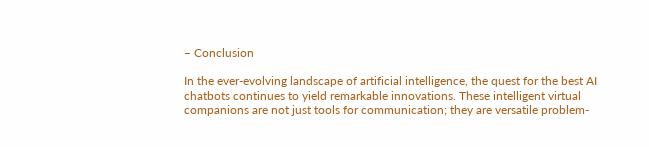– Conclusion

In the ever-evolving landscape of artificial intelligence, the quest for the best AI chatbots continues to yield remarkable innovations. These intelligent virtual companions are not just tools for communication; they are versatile problem-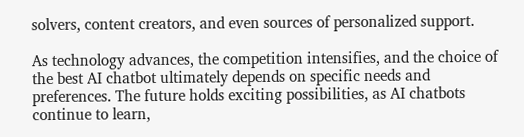solvers, content creators, and even sources of personalized support.

As technology advances, the competition intensifies, and the choice of the best AI chatbot ultimately depends on specific needs and preferences. The future holds exciting possibilities, as AI chatbots continue to learn,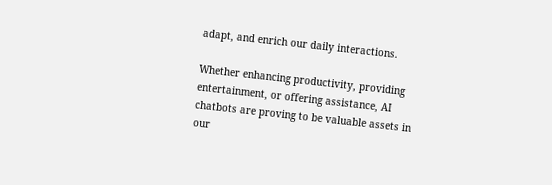adapt, and enrich our daily interactions.

Whether enhancing productivity, providing entertainment, or offering assistance, AI chatbots are proving to be valuable assets in our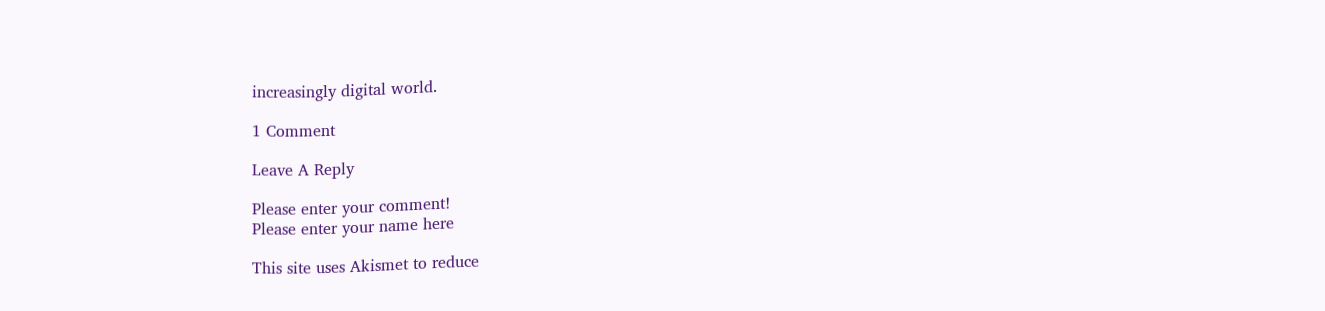increasingly digital world.

1 Comment

Leave A Reply

Please enter your comment!
Please enter your name here

This site uses Akismet to reduce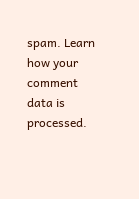spam. Learn how your comment data is processed.